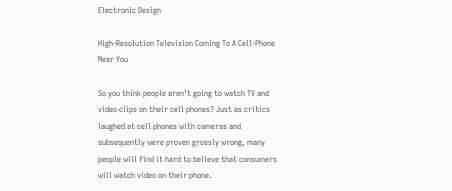Electronic Design

High-Resolution Television Coming To A Cell-Phone Near You

So you think people aren’t going to watch TV and video clips on their cell phones? Just as critics laughed at cell phones with cameras and subsequently were proven grossly wrong, many people will find it hard to believe that consumers will watch video on their phone.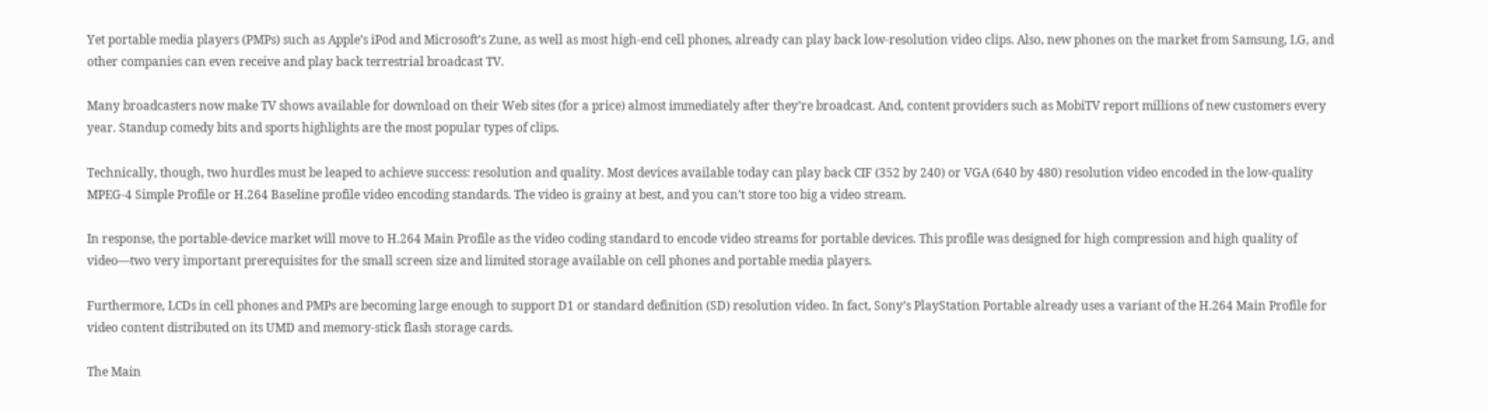Yet portable media players (PMPs) such as Apple’s iPod and Microsoft’s Zune, as well as most high-end cell phones, already can play back low-resolution video clips. Also, new phones on the market from Samsung, LG, and other companies can even receive and play back terrestrial broadcast TV.

Many broadcasters now make TV shows available for download on their Web sites (for a price) almost immediately after they’re broadcast. And, content providers such as MobiTV report millions of new customers every year. Standup comedy bits and sports highlights are the most popular types of clips.

Technically, though, two hurdles must be leaped to achieve success: resolution and quality. Most devices available today can play back CIF (352 by 240) or VGA (640 by 480) resolution video encoded in the low-quality MPEG-4 Simple Profile or H.264 Baseline profile video encoding standards. The video is grainy at best, and you can’t store too big a video stream.

In response, the portable-device market will move to H.264 Main Profile as the video coding standard to encode video streams for portable devices. This profile was designed for high compression and high quality of video—two very important prerequisites for the small screen size and limited storage available on cell phones and portable media players.

Furthermore, LCDs in cell phones and PMPs are becoming large enough to support D1 or standard definition (SD) resolution video. In fact, Sony’s PlayStation Portable already uses a variant of the H.264 Main Profile for video content distributed on its UMD and memory-stick flash storage cards.

The Main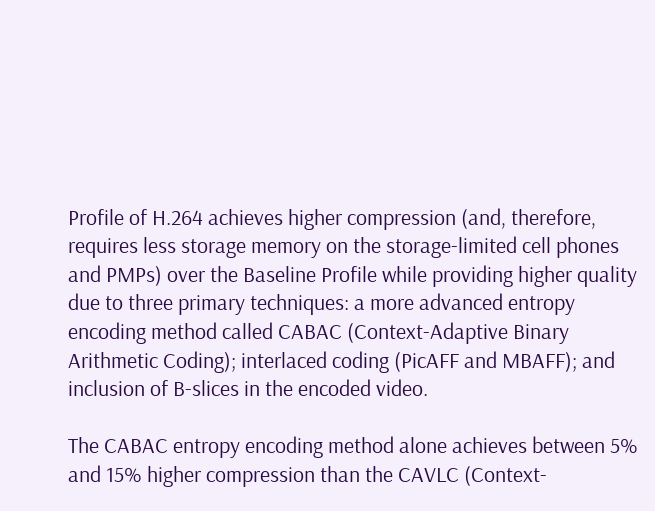Profile of H.264 achieves higher compression (and, therefore, requires less storage memory on the storage-limited cell phones and PMPs) over the Baseline Profile while providing higher quality due to three primary techniques: a more advanced entropy encoding method called CABAC (Context-Adaptive Binary Arithmetic Coding); interlaced coding (PicAFF and MBAFF); and inclusion of B-slices in the encoded video.

The CABAC entropy encoding method alone achieves between 5% and 15% higher compression than the CAVLC (Context-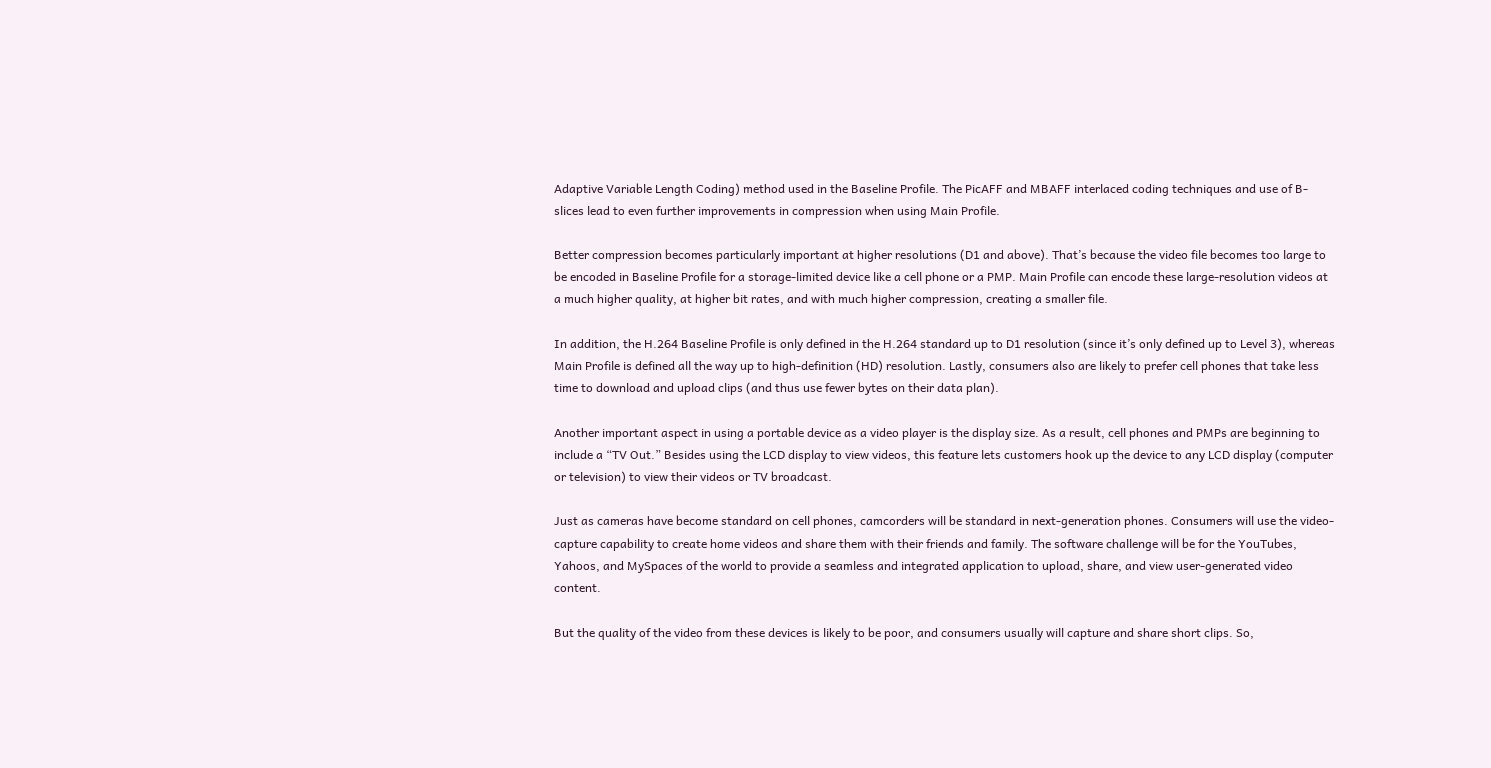Adaptive Variable Length Coding) method used in the Baseline Profile. The PicAFF and MBAFF interlaced coding techniques and use of B-slices lead to even further improvements in compression when using Main Profile.

Better compression becomes particularly important at higher resolutions (D1 and above). That’s because the video file becomes too large to be encoded in Baseline Profile for a storage-limited device like a cell phone or a PMP. Main Profile can encode these large-resolution videos at a much higher quality, at higher bit rates, and with much higher compression, creating a smaller file.

In addition, the H.264 Baseline Profile is only defined in the H.264 standard up to D1 resolution (since it’s only defined up to Level 3), whereas Main Profile is defined all the way up to high-definition (HD) resolution. Lastly, consumers also are likely to prefer cell phones that take less time to download and upload clips (and thus use fewer bytes on their data plan).

Another important aspect in using a portable device as a video player is the display size. As a result, cell phones and PMPs are beginning to include a “TV Out.” Besides using the LCD display to view videos, this feature lets customers hook up the device to any LCD display (computer or television) to view their videos or TV broadcast.

Just as cameras have become standard on cell phones, camcorders will be standard in next-generation phones. Consumers will use the video-capture capability to create home videos and share them with their friends and family. The software challenge will be for the YouTubes, Yahoos, and MySpaces of the world to provide a seamless and integrated application to upload, share, and view user-generated video content.

But the quality of the video from these devices is likely to be poor, and consumers usually will capture and share short clips. So,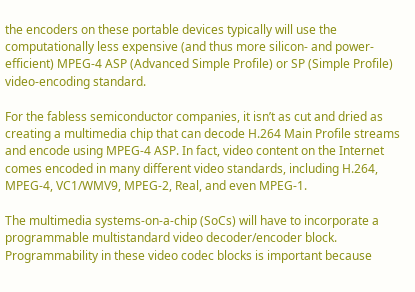the encoders on these portable devices typically will use the computationally less expensive (and thus more silicon- and power-efficient) MPEG-4 ASP (Advanced Simple Profile) or SP (Simple Profile) video-encoding standard.

For the fabless semiconductor companies, it isn’t as cut and dried as creating a multimedia chip that can decode H.264 Main Profile streams and encode using MPEG-4 ASP. In fact, video content on the Internet comes encoded in many different video standards, including H.264, MPEG-4, VC1/WMV9, MPEG-2, Real, and even MPEG-1.

The multimedia systems-on-a-chip (SoCs) will have to incorporate a programmable multistandard video decoder/encoder block. Programmability in these video codec blocks is important because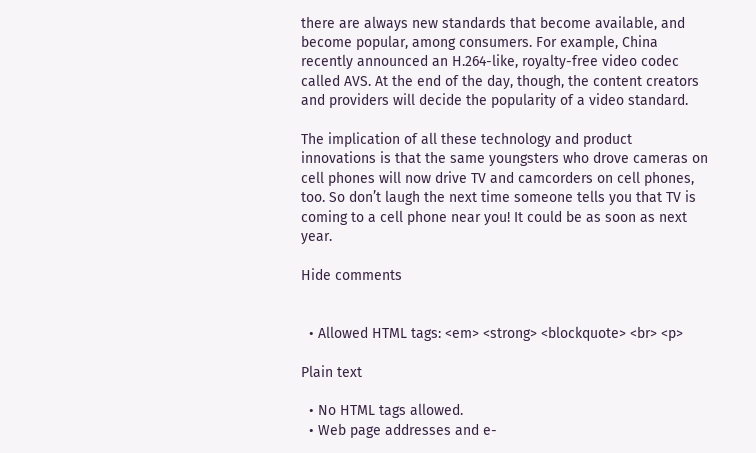there are always new standards that become available, and become popular, among consumers. For example, China recently announced an H.264-like, royalty-free video codec called AVS. At the end of the day, though, the content creators and providers will decide the popularity of a video standard.

The implication of all these technology and product innovations is that the same youngsters who drove cameras on cell phones will now drive TV and camcorders on cell phones, too. So don’t laugh the next time someone tells you that TV is coming to a cell phone near you! It could be as soon as next year.

Hide comments


  • Allowed HTML tags: <em> <strong> <blockquote> <br> <p>

Plain text

  • No HTML tags allowed.
  • Web page addresses and e-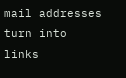mail addresses turn into links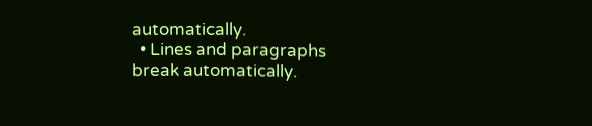automatically.
  • Lines and paragraphs break automatically.